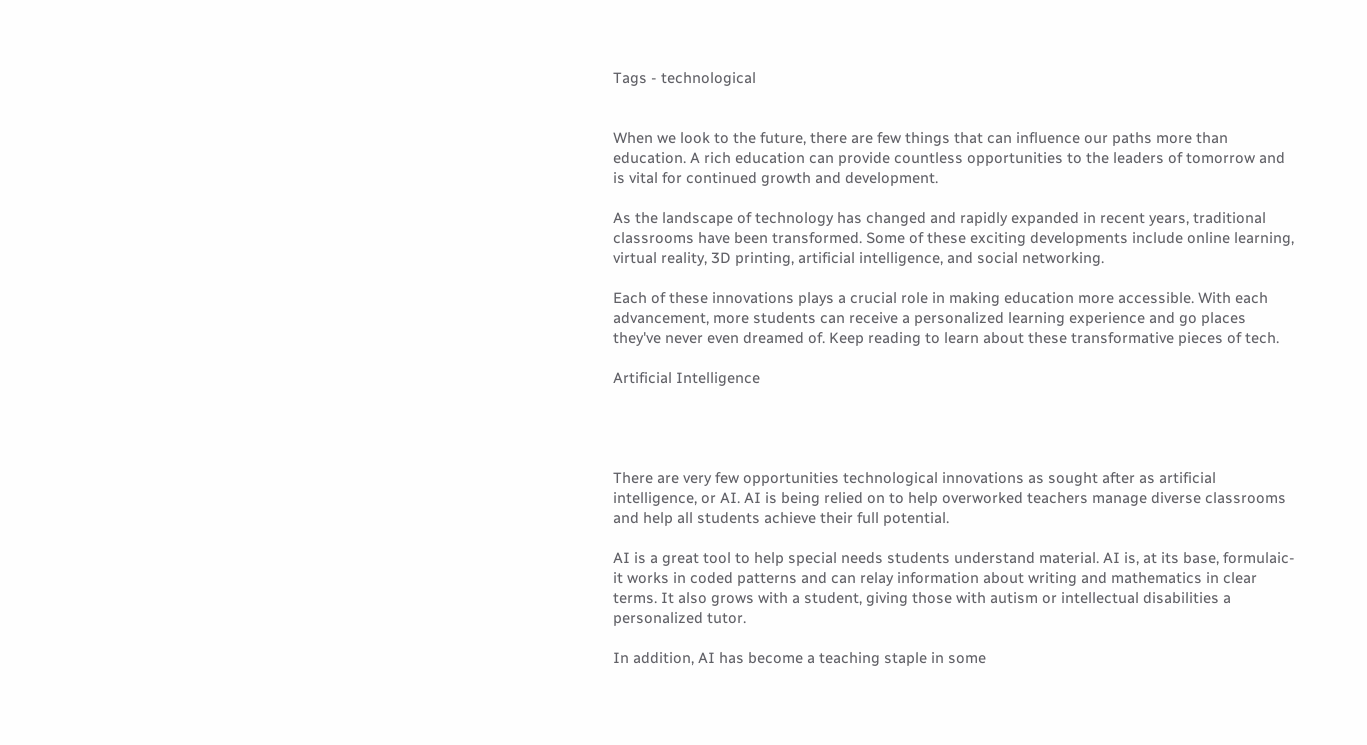Tags - technological


When we look to the future, there are few things that can influence our paths more than education. A rich education can provide countless opportunities to the leaders of tomorrow and is vital for continued growth and development.

As the landscape of technology has changed and rapidly expanded in recent years, traditional classrooms have been transformed. Some of these exciting developments include online learning, virtual reality, 3D printing, artificial intelligence, and social networking.

Each of these innovations plays a crucial role in making education more accessible. With each advancement, more students can receive a personalized learning experience and go places they've never even dreamed of. Keep reading to learn about these transformative pieces of tech.

Artificial Intelligence




There are very few opportunities technological innovations as sought after as artificial intelligence, or AI. AI is being relied on to help overworked teachers manage diverse classrooms and help all students achieve their full potential.

AI is a great tool to help special needs students understand material. AI is, at its base, formulaic-it works in coded patterns and can relay information about writing and mathematics in clear terms. It also grows with a student, giving those with autism or intellectual disabilities a personalized tutor.

In addition, AI has become a teaching staple in some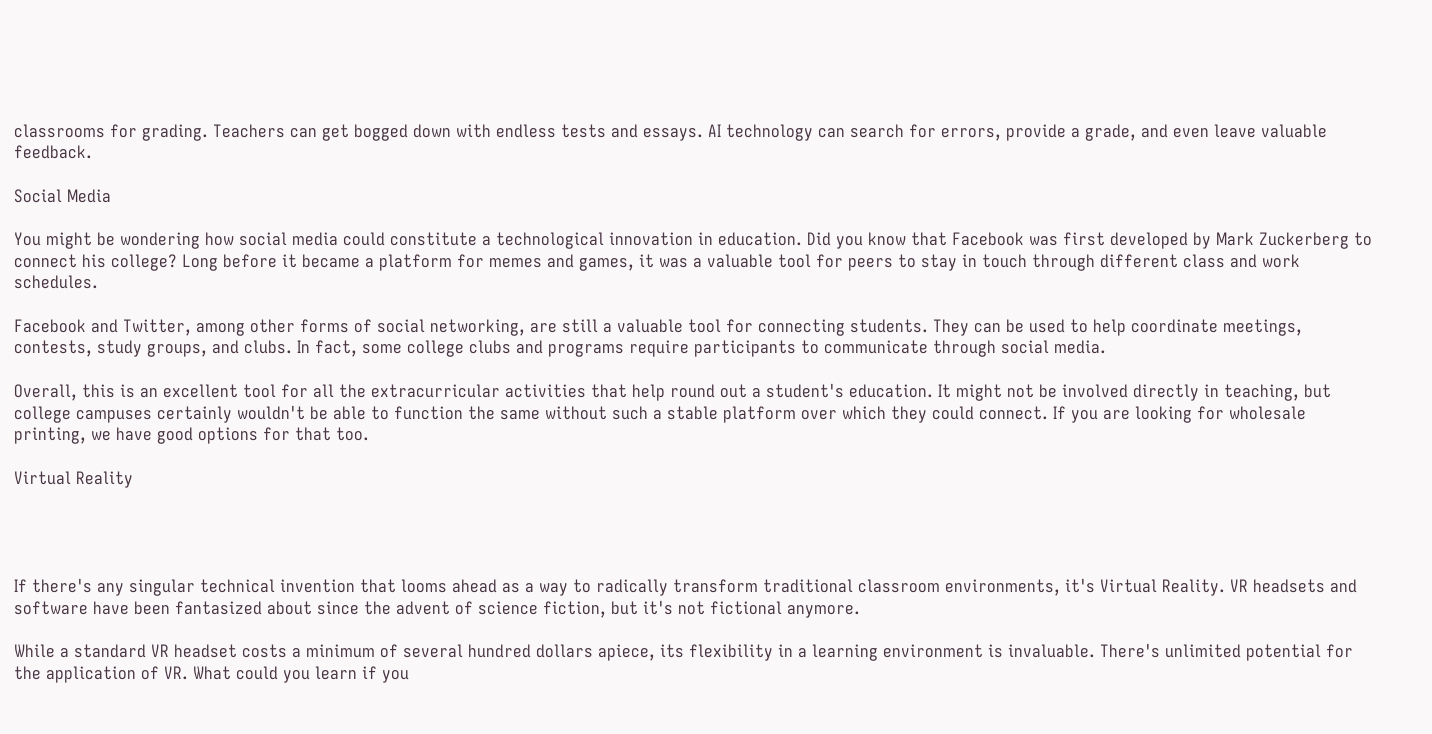classrooms for grading. Teachers can get bogged down with endless tests and essays. AI technology can search for errors, provide a grade, and even leave valuable feedback.

Social Media

You might be wondering how social media could constitute a technological innovation in education. Did you know that Facebook was first developed by Mark Zuckerberg to connect his college? Long before it became a platform for memes and games, it was a valuable tool for peers to stay in touch through different class and work schedules.

Facebook and Twitter, among other forms of social networking, are still a valuable tool for connecting students. They can be used to help coordinate meetings, contests, study groups, and clubs. In fact, some college clubs and programs require participants to communicate through social media.

Overall, this is an excellent tool for all the extracurricular activities that help round out a student's education. It might not be involved directly in teaching, but college campuses certainly wouldn't be able to function the same without such a stable platform over which they could connect. If you are looking for wholesale printing, we have good options for that too.

Virtual Reality




If there's any singular technical invention that looms ahead as a way to radically transform traditional classroom environments, it's Virtual Reality. VR headsets and software have been fantasized about since the advent of science fiction, but it's not fictional anymore.

While a standard VR headset costs a minimum of several hundred dollars apiece, its flexibility in a learning environment is invaluable. There's unlimited potential for the application of VR. What could you learn if you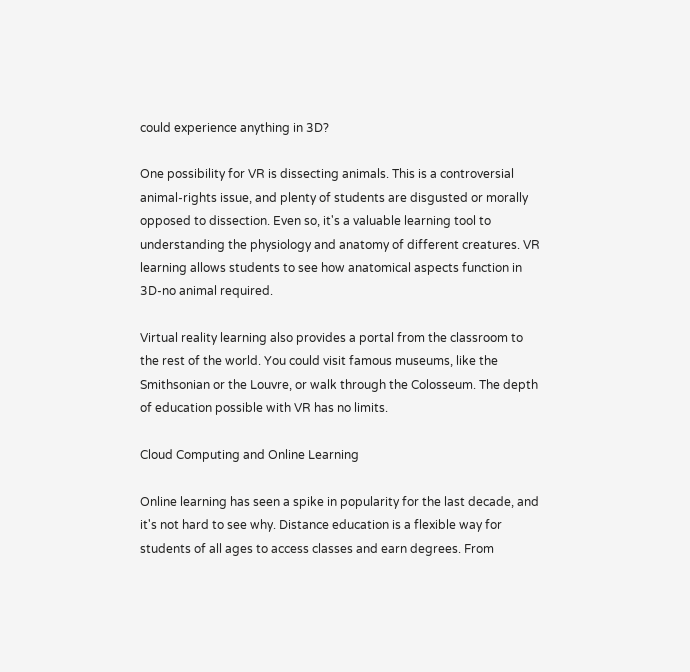could experience anything in 3D?

One possibility for VR is dissecting animals. This is a controversial animal-rights issue, and plenty of students are disgusted or morally opposed to dissection. Even so, it's a valuable learning tool to understanding the physiology and anatomy of different creatures. VR learning allows students to see how anatomical aspects function in 3D-no animal required.

Virtual reality learning also provides a portal from the classroom to the rest of the world. You could visit famous museums, like the Smithsonian or the Louvre, or walk through the Colosseum. The depth of education possible with VR has no limits.

Cloud Computing and Online Learning

Online learning has seen a spike in popularity for the last decade, and it's not hard to see why. Distance education is a flexible way for students of all ages to access classes and earn degrees. From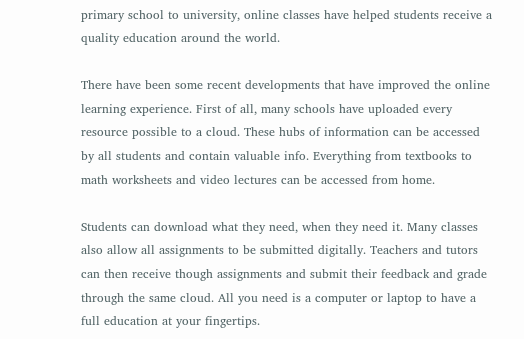primary school to university, online classes have helped students receive a quality education around the world.

There have been some recent developments that have improved the online learning experience. First of all, many schools have uploaded every resource possible to a cloud. These hubs of information can be accessed by all students and contain valuable info. Everything from textbooks to math worksheets and video lectures can be accessed from home.

Students can download what they need, when they need it. Many classes also allow all assignments to be submitted digitally. Teachers and tutors can then receive though assignments and submit their feedback and grade through the same cloud. All you need is a computer or laptop to have a full education at your fingertips.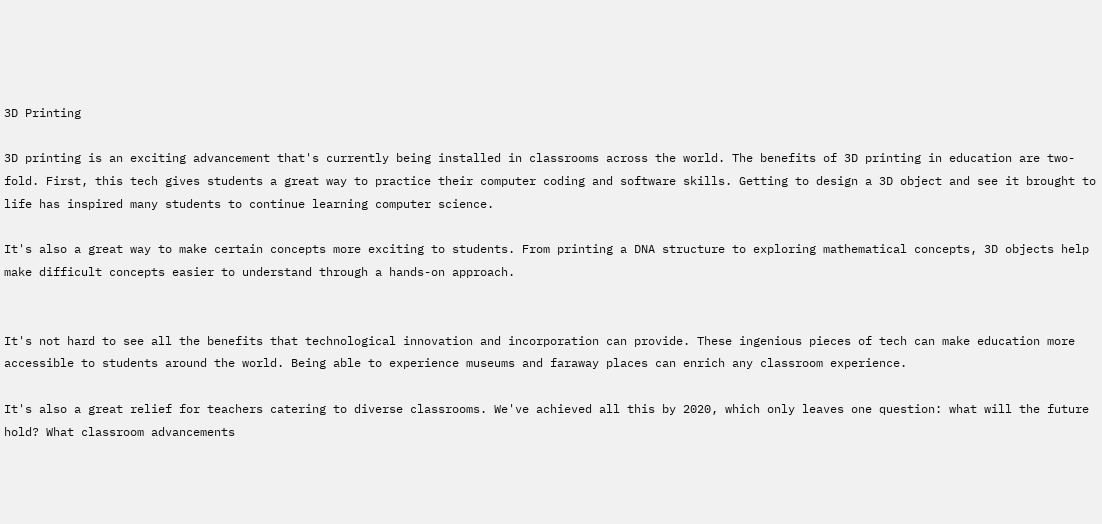3D Printing

3D printing is an exciting advancement that's currently being installed in classrooms across the world. The benefits of 3D printing in education are two-fold. First, this tech gives students a great way to practice their computer coding and software skills. Getting to design a 3D object and see it brought to life has inspired many students to continue learning computer science.

It's also a great way to make certain concepts more exciting to students. From printing a DNA structure to exploring mathematical concepts, 3D objects help make difficult concepts easier to understand through a hands-on approach.


It's not hard to see all the benefits that technological innovation and incorporation can provide. These ingenious pieces of tech can make education more accessible to students around the world. Being able to experience museums and faraway places can enrich any classroom experience.

It's also a great relief for teachers catering to diverse classrooms. We've achieved all this by 2020, which only leaves one question: what will the future hold? What classroom advancements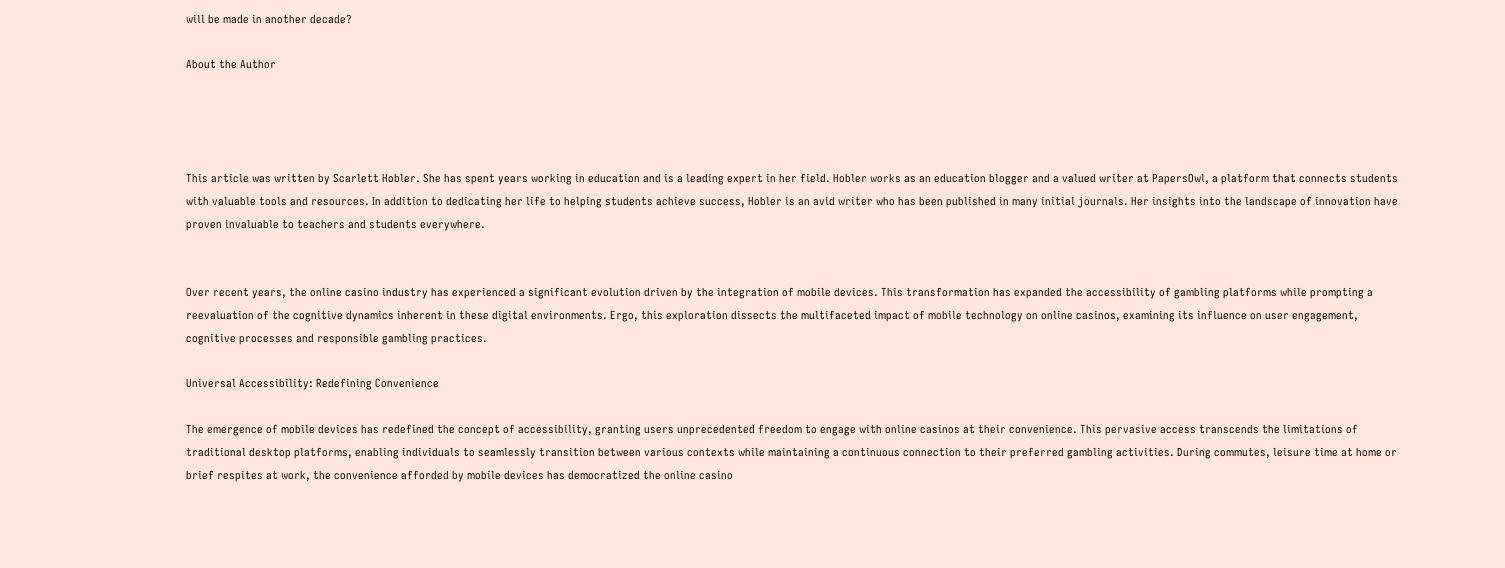will be made in another decade?

About the Author




This article was written by Scarlett Hobler. She has spent years working in education and is a leading expert in her field. Hobler works as an education blogger and a valued writer at PapersOwl, a platform that connects students with valuable tools and resources. In addition to dedicating her life to helping students achieve success, Hobler is an avid writer who has been published in many initial journals. Her insights into the landscape of innovation have proven invaluable to teachers and students everywhere.


Over recent years, the online casino industry has experienced a significant evolution driven by the integration of mobile devices. This transformation has expanded the accessibility of gambling platforms while prompting a reevaluation of the cognitive dynamics inherent in these digital environments. Ergo, this exploration dissects the multifaceted impact of mobile technology on online casinos, examining its influence on user engagement, cognitive processes and responsible gambling practices.

Universal Accessibility: Redefining Convenience

The emergence of mobile devices has redefined the concept of accessibility, granting users unprecedented freedom to engage with online casinos at their convenience. This pervasive access transcends the limitations of traditional desktop platforms, enabling individuals to seamlessly transition between various contexts while maintaining a continuous connection to their preferred gambling activities. During commutes, leisure time at home or brief respites at work, the convenience afforded by mobile devices has democratized the online casino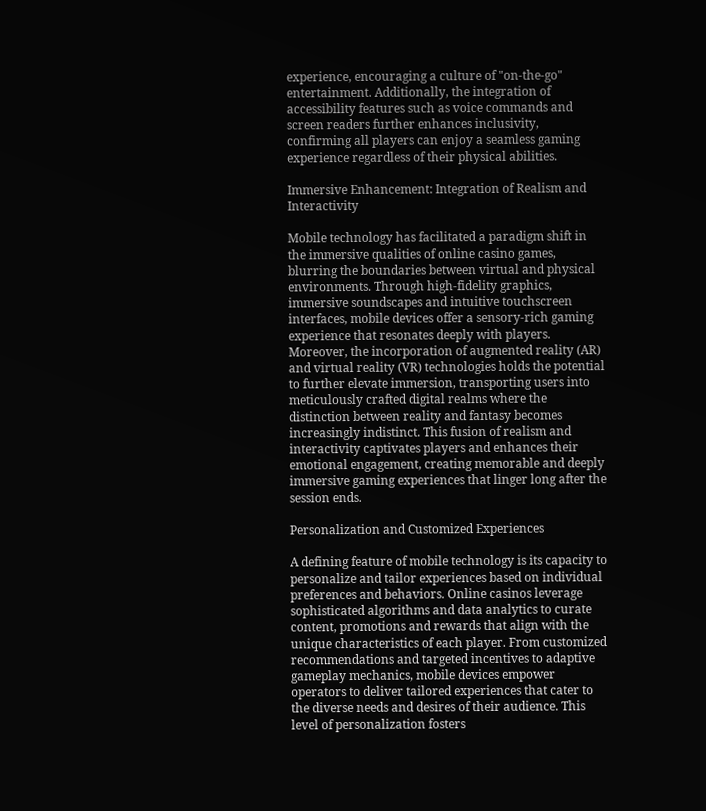experience, encouraging a culture of "on-the-go" entertainment. Additionally, the integration of accessibility features such as voice commands and screen readers further enhances inclusivity, confirming all players can enjoy a seamless gaming experience regardless of their physical abilities.

Immersive Enhancement: Integration of Realism and Interactivity

Mobile technology has facilitated a paradigm shift in the immersive qualities of online casino games, blurring the boundaries between virtual and physical environments. Through high-fidelity graphics, immersive soundscapes and intuitive touchscreen interfaces, mobile devices offer a sensory-rich gaming experience that resonates deeply with players. Moreover, the incorporation of augmented reality (AR) and virtual reality (VR) technologies holds the potential to further elevate immersion, transporting users into meticulously crafted digital realms where the distinction between reality and fantasy becomes increasingly indistinct. This fusion of realism and interactivity captivates players and enhances their emotional engagement, creating memorable and deeply immersive gaming experiences that linger long after the session ends.

Personalization and Customized Experiences

A defining feature of mobile technology is its capacity to personalize and tailor experiences based on individual preferences and behaviors. Online casinos leverage sophisticated algorithms and data analytics to curate content, promotions and rewards that align with the unique characteristics of each player. From customized recommendations and targeted incentives to adaptive gameplay mechanics, mobile devices empower operators to deliver tailored experiences that cater to the diverse needs and desires of their audience. This level of personalization fosters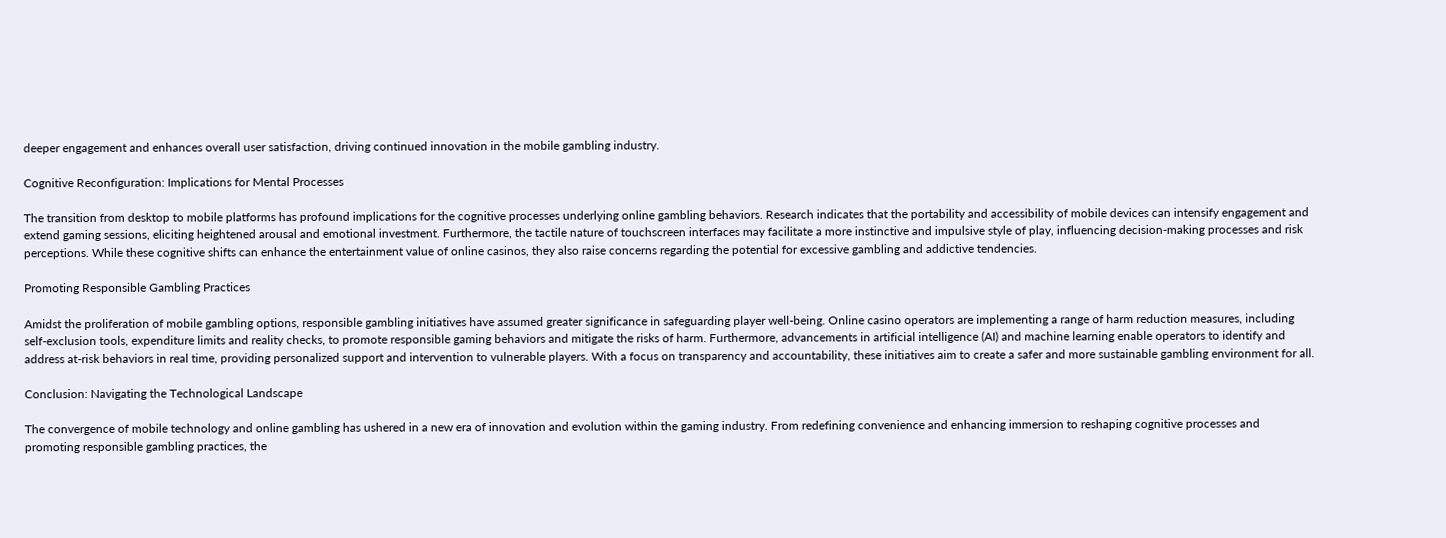deeper engagement and enhances overall user satisfaction, driving continued innovation in the mobile gambling industry.

Cognitive Reconfiguration: Implications for Mental Processes

The transition from desktop to mobile platforms has profound implications for the cognitive processes underlying online gambling behaviors. Research indicates that the portability and accessibility of mobile devices can intensify engagement and extend gaming sessions, eliciting heightened arousal and emotional investment. Furthermore, the tactile nature of touchscreen interfaces may facilitate a more instinctive and impulsive style of play, influencing decision-making processes and risk perceptions. While these cognitive shifts can enhance the entertainment value of online casinos, they also raise concerns regarding the potential for excessive gambling and addictive tendencies.

Promoting Responsible Gambling Practices

Amidst the proliferation of mobile gambling options, responsible gambling initiatives have assumed greater significance in safeguarding player well-being. Online casino operators are implementing a range of harm reduction measures, including self-exclusion tools, expenditure limits and reality checks, to promote responsible gaming behaviors and mitigate the risks of harm. Furthermore, advancements in artificial intelligence (AI) and machine learning enable operators to identify and address at-risk behaviors in real time, providing personalized support and intervention to vulnerable players. With a focus on transparency and accountability, these initiatives aim to create a safer and more sustainable gambling environment for all.

Conclusion: Navigating the Technological Landscape

The convergence of mobile technology and online gambling has ushered in a new era of innovation and evolution within the gaming industry. From redefining convenience and enhancing immersion to reshaping cognitive processes and promoting responsible gambling practices, the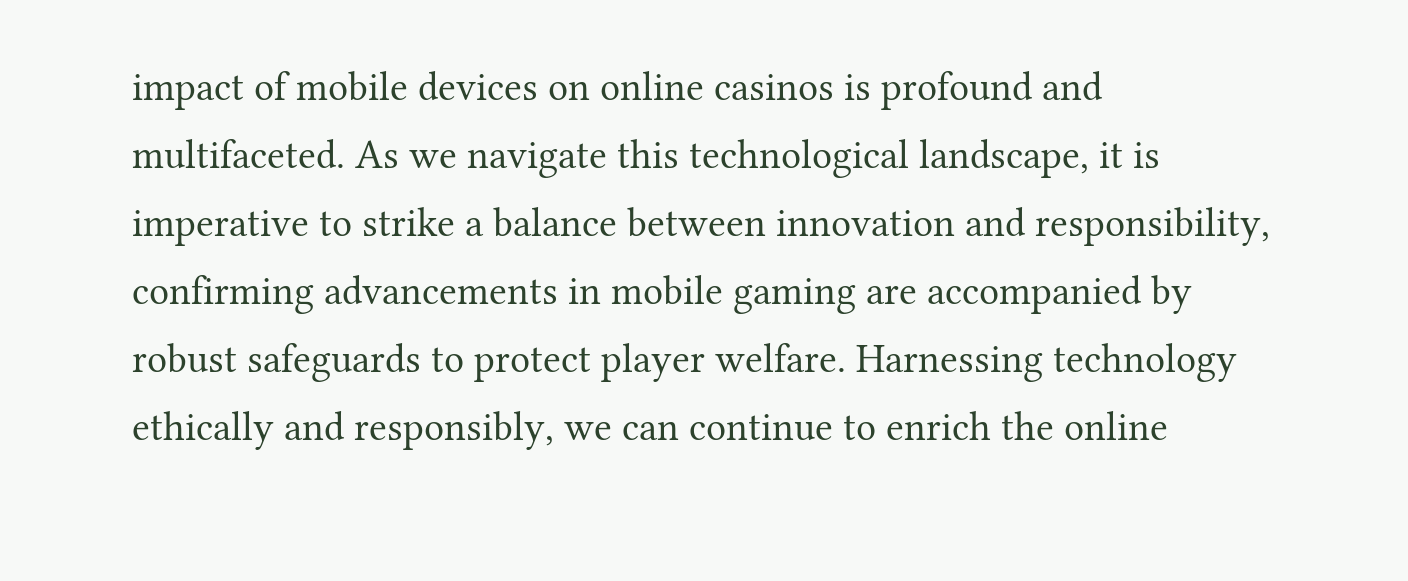impact of mobile devices on online casinos is profound and multifaceted. As we navigate this technological landscape, it is imperative to strike a balance between innovation and responsibility, confirming advancements in mobile gaming are accompanied by robust safeguards to protect player welfare. Harnessing technology ethically and responsibly, we can continue to enrich the online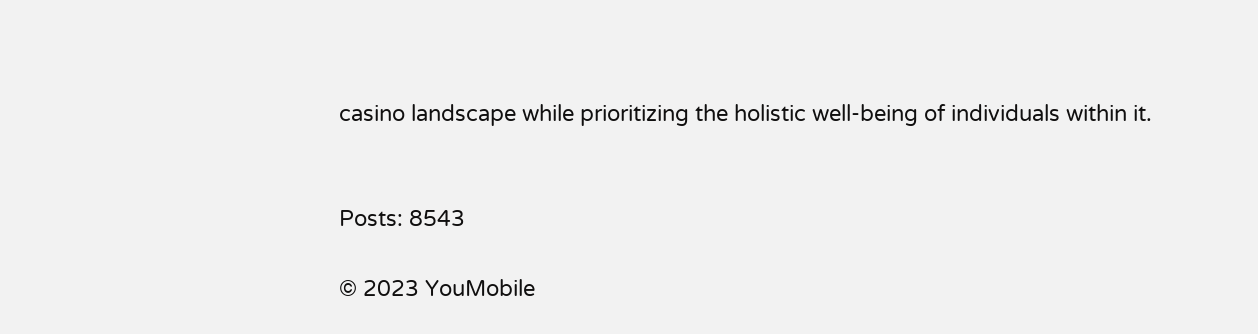casino landscape while prioritizing the holistic well-being of individuals within it.


Posts: 8543

© 2023 YouMobile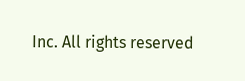Inc. All rights reserved